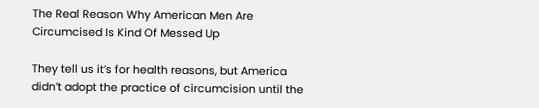The Real Reason Why American Men Are Circumcised Is Kind Of Messed Up

They tell us it’s for health reasons, but America didn’t adopt the practice of circumcision until the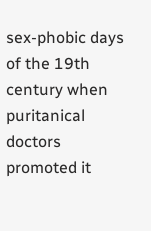sex-phobic days of the 19th century when puritanical doctors promoted it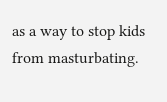as a way to stop kids from masturbating.